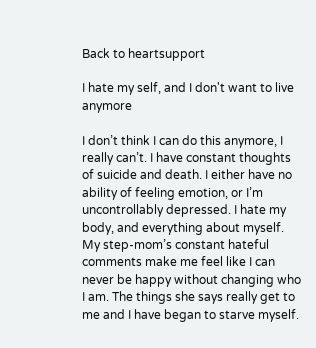Back to heartsupport

I hate my self, and I don't want to live anymore

I don’t think I can do this anymore, I really can’t. I have constant thoughts of suicide and death. I either have no ability of feeling emotion, or I’m uncontrollably depressed. I hate my body, and everything about myself. My step-mom’s constant hateful comments make me feel like I can never be happy without changing who I am. The things she says really get to me and I have began to starve myself.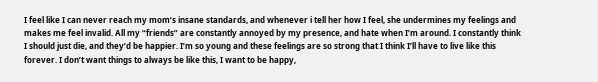I feel like I can never reach my mom’s insane standards, and whenever i tell her how I feel, she undermines my feelings and makes me feel invalid. All my “friends” are constantly annoyed by my presence, and hate when I’m around. I constantly think I should just die, and they’d be happier. I’m so young and these feelings are so strong that I think I’ll have to live like this forever. I don’t want things to always be like this, I want to be happy,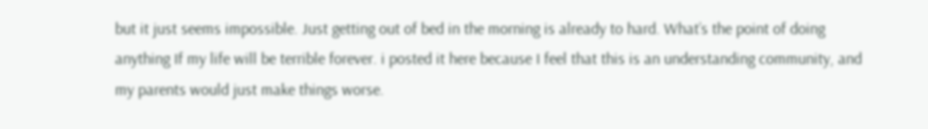but it just seems impossible. Just getting out of bed in the morning is already to hard. What’s the point of doing anything If my life will be terrible forever. i posted it here because I feel that this is an understanding community, and my parents would just make things worse.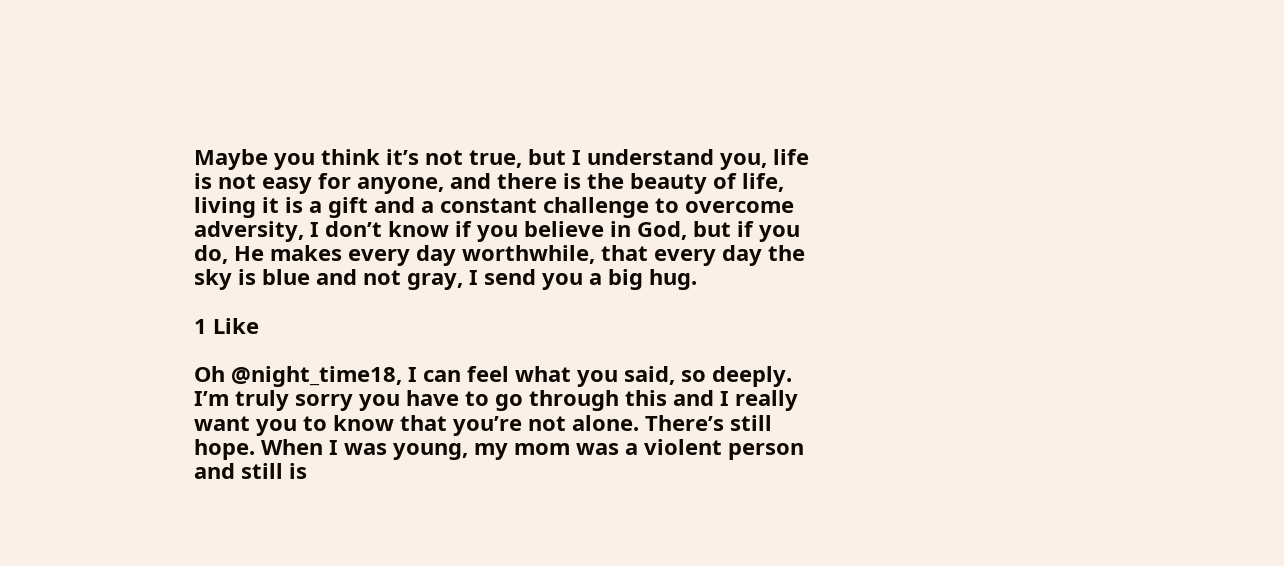Maybe you think it’s not true, but I understand you, life is not easy for anyone, and there is the beauty of life, living it is a gift and a constant challenge to overcome adversity, I don’t know if you believe in God, but if you do, He makes every day worthwhile, that every day the sky is blue and not gray, I send you a big hug.

1 Like

Oh @night_time18, I can feel what you said, so deeply. I’m truly sorry you have to go through this and I really want you to know that you’re not alone. There’s still hope. When I was young, my mom was a violent person and still is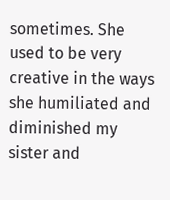sometimes. She used to be very creative in the ways she humiliated and diminished my sister and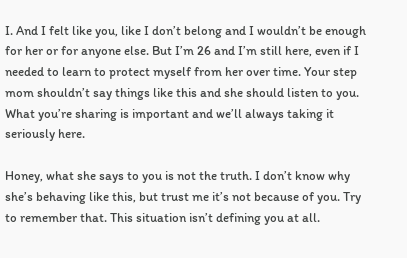I. And I felt like you, like I don’t belong and I wouldn’t be enough for her or for anyone else. But I’m 26 and I’m still here, even if I needed to learn to protect myself from her over time. Your step mom shouldn’t say things like this and she should listen to you. What you’re sharing is important and we’ll always taking it seriously here.

Honey, what she says to you is not the truth. I don’t know why she’s behaving like this, but trust me it’s not because of you. Try to remember that. This situation isn’t defining you at all.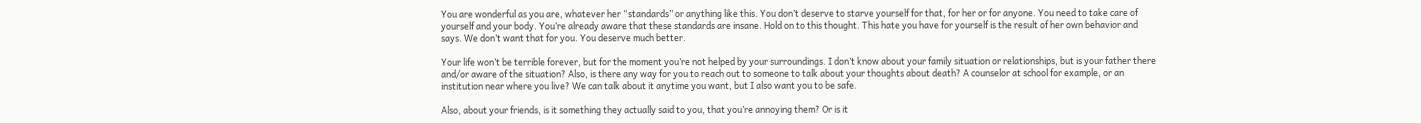You are wonderful as you are, whatever her “standards” or anything like this. You don’t deserve to starve yourself for that, for her or for anyone. You need to take care of yourself and your body. You’re already aware that these standards are insane. Hold on to this thought. This hate you have for yourself is the result of her own behavior and says. We don’t want that for you. You deserve much better.

Your life won’t be terrible forever, but for the moment you’re not helped by your surroundings. I don’t know about your family situation or relationships, but is your father there and/or aware of the situation? Also, is there any way for you to reach out to someone to talk about your thoughts about death? A counselor at school for example, or an institution near where you live? We can talk about it anytime you want, but I also want you to be safe.

Also, about your friends, is it something they actually said to you, that you’re annoying them? Or is it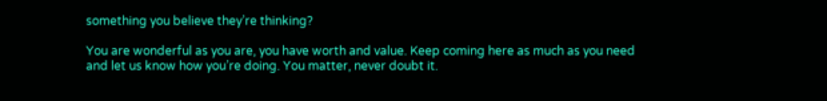something you believe they’re thinking?

You are wonderful as you are, you have worth and value. Keep coming here as much as you need and let us know how you’re doing. You matter, never doubt it.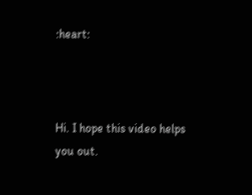:heart:



Hi. I hope this video helps you out.